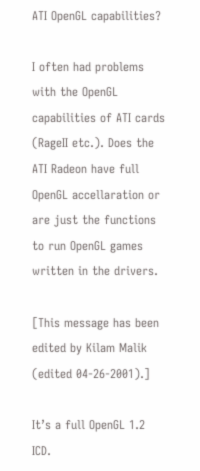ATI OpenGL capabilities?

I often had problems with the OpenGL capabilities of ATI cards (RageII etc.). Does the ATI Radeon have full OpenGL accellaration or are just the functions to run OpenGL games written in the drivers.

[This message has been edited by Kilam Malik (edited 04-26-2001).]

It’s a full OpenGL 1.2 ICD.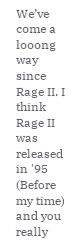We’ve come a looong way since Rage II. I think Rage II was released in '95 (Before my time) and you really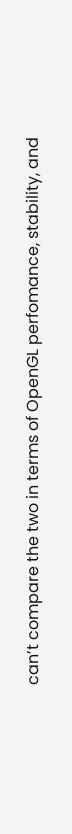can’t compare the two in terms of OpenGL perfomance, stability, and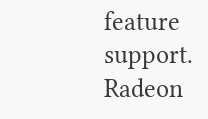feature support. Radeon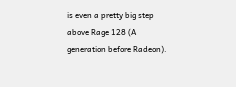is even a pretty big step above Rage 128 (A generation before Radeon).